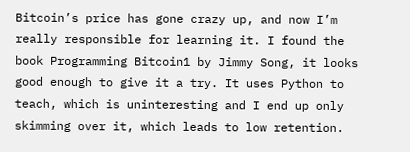Bitcoin’s price has gone crazy up, and now I’m really responsible for learning it. I found the book Programming Bitcoin1 by Jimmy Song, it looks good enough to give it a try. It uses Python to teach, which is uninteresting and I end up only skimming over it, which leads to low retention.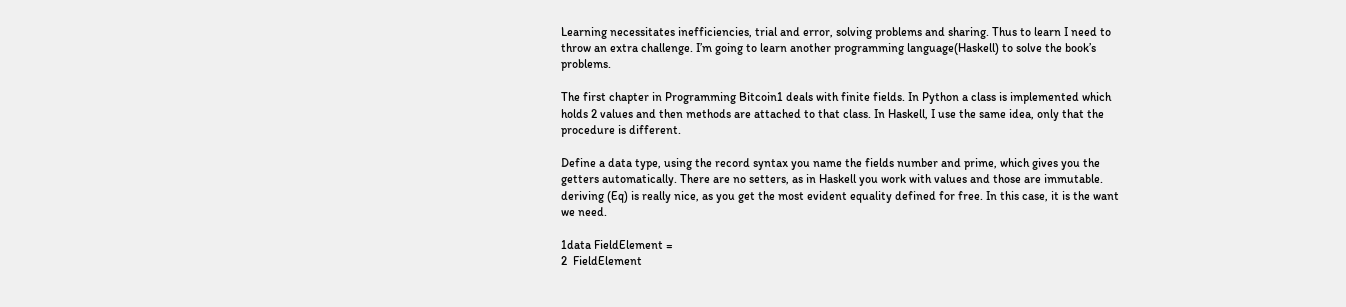Learning necessitates inefficiencies, trial and error, solving problems and sharing. Thus to learn I need to throw an extra challenge. I’m going to learn another programming language(Haskell) to solve the book’s problems.

The first chapter in Programming Bitcoin1 deals with finite fields. In Python a class is implemented which holds 2 values and then methods are attached to that class. In Haskell, I use the same idea, only that the procedure is different.

Define a data type, using the record syntax you name the fields number and prime, which gives you the getters automatically. There are no setters, as in Haskell you work with values and those are immutable. deriving (Eq) is really nice, as you get the most evident equality defined for free. In this case, it is the want we need.

1data FieldElement =
2  FieldElement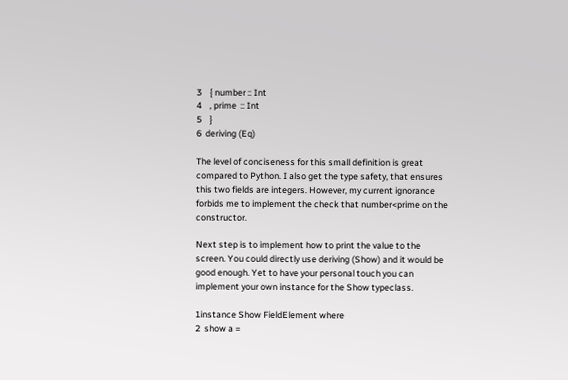3    { number :: Int
4    , prime  :: Int
5    }
6  deriving (Eq)

The level of conciseness for this small definition is great compared to Python. I also get the type safety, that ensures this two fields are integers. However, my current ignorance forbids me to implement the check that number<prime on the constructor.

Next step is to implement how to print the value to the screen. You could directly use deriving (Show) and it would be good enough. Yet to have your personal touch you can implement your own instance for the Show typeclass.

1instance Show FieldElement where
2  show a =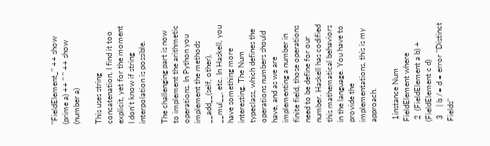"FieldElement_" ++ show (prime a) ++ " " ++ show (number a)

This uses string concatenation, I find it too explicit, yet for the moment I don’t know if string interpolation is possible.

The challenging part is now to implement the arithmetic operations. In Python you implement the methods __add__(self, other), __mul__, etc. In Haskell, you have something more interesting. The Num typeclass, which defines the operations numbers should have, and as we are implementing a number in finite field, those operations need to be define for our number. Haskell has codified this mathematical behaviors in the language. You have to provide the implementations, this is my approach.

 1instance Num FieldElement where
 2  (FieldElement a b) + (FieldElement c d)
 3    | b /= d = error "Distinct Fields"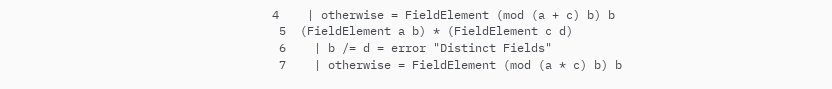4    | otherwise = FieldElement (mod (a + c) b) b
 5  (FieldElement a b) * (FieldElement c d)
 6    | b /= d = error "Distinct Fields"
 7    | otherwise = FieldElement (mod (a * c) b) b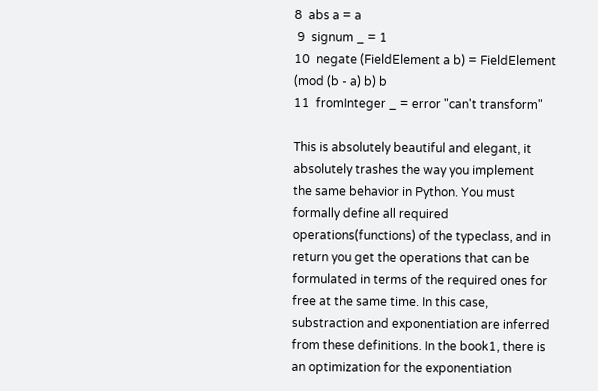8  abs a = a
 9  signum _ = 1
10  negate (FieldElement a b) = FieldElement (mod (b - a) b) b
11  fromInteger _ = error "can't transform"

This is absolutely beautiful and elegant, it absolutely trashes the way you implement the same behavior in Python. You must formally define all required operations(functions) of the typeclass, and in return you get the operations that can be formulated in terms of the required ones for free at the same time. In this case, substraction and exponentiation are inferred from these definitions. In the book1, there is an optimization for the exponentiation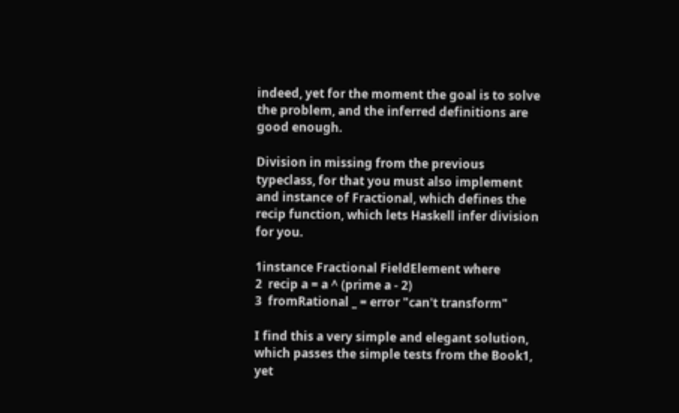indeed, yet for the moment the goal is to solve the problem, and the inferred definitions are good enough.

Division in missing from the previous typeclass, for that you must also implement and instance of Fractional, which defines the recip function, which lets Haskell infer division for you.

1instance Fractional FieldElement where
2  recip a = a ^ (prime a - 2)
3  fromRational _ = error "can't transform"

I find this a very simple and elegant solution, which passes the simple tests from the Book1, yet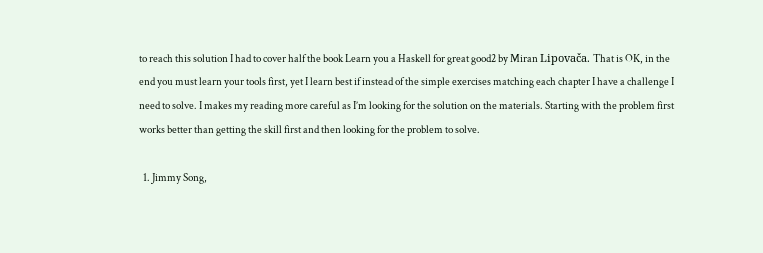to reach this solution I had to cover half the book Learn you a Haskell for great good2 by Miran Lipovača. That is OK, in the end you must learn your tools first, yet I learn best if instead of the simple exercises matching each chapter I have a challenge I need to solve. I makes my reading more careful as I’m looking for the solution on the materials. Starting with the problem first works better than getting the skill first and then looking for the problem to solve.

  1. Jimmy Song,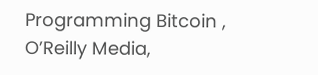Programming Bitcoin , O’Reilly Media,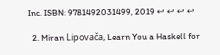Inc. ISBN: 9781492031499, 2019 ↩ ↩ ↩ ↩

  2. Miran Lipovača, Learn You a Haskell for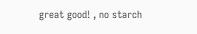great good! , no starch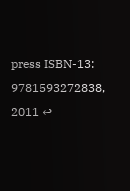press ISBN-13: 9781593272838, 2011 ↩